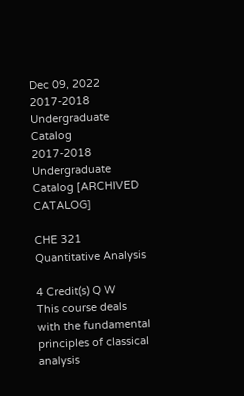Dec 09, 2022
2017-2018 Undergraduate Catalog
2017-2018 Undergraduate Catalog [ARCHIVED CATALOG]

CHE 321 Quantitative Analysis

4 Credit(s) Q W
This course deals with the fundamental principles of classical analysis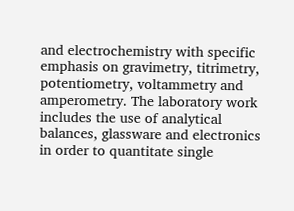and electrochemistry with specific emphasis on gravimetry, titrimetry, potentiometry, voltammetry and amperometry. The laboratory work includes the use of analytical balances, glassware and electronics in order to quantitate single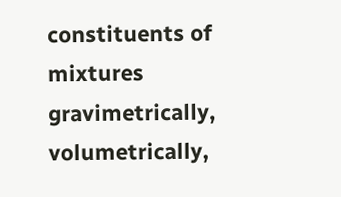constituents of mixtures gravimetrically, volumetrically,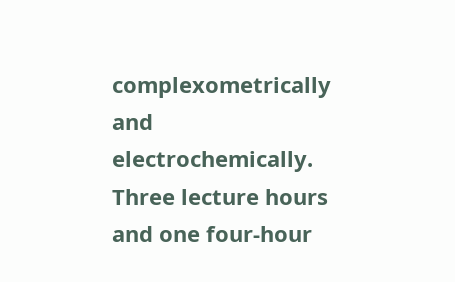complexometrically and electrochemically. Three lecture hours and one four-hour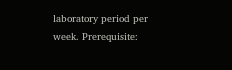laboratory period per week. Prerequisite: